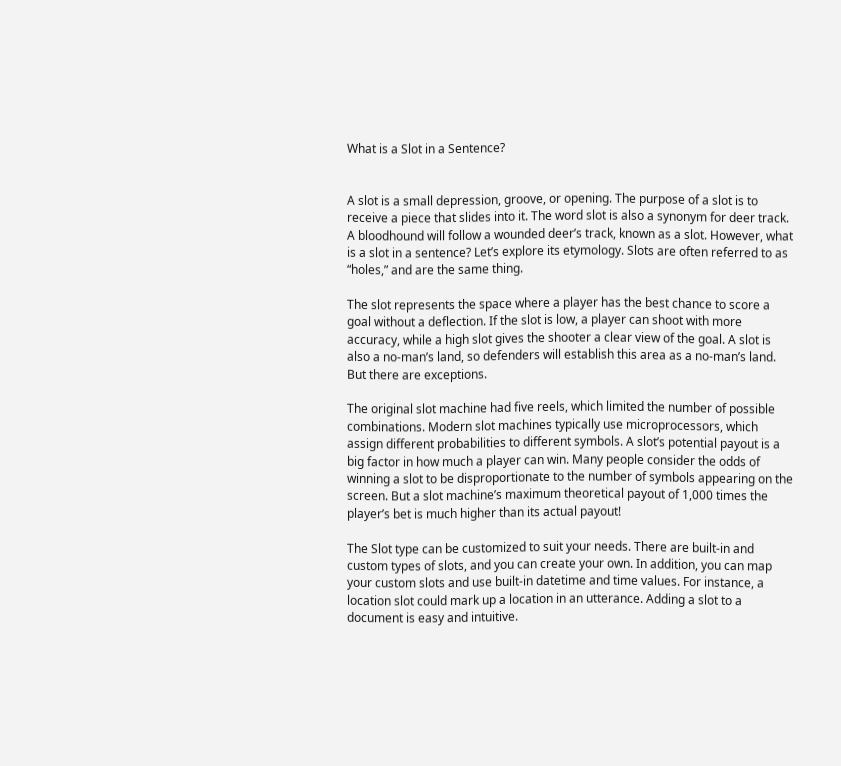What is a Slot in a Sentence?


A slot is a small depression, groove, or opening. The purpose of a slot is to receive a piece that slides into it. The word slot is also a synonym for deer track. A bloodhound will follow a wounded deer’s track, known as a slot. However, what is a slot in a sentence? Let’s explore its etymology. Slots are often referred to as “holes,” and are the same thing.

The slot represents the space where a player has the best chance to score a goal without a deflection. If the slot is low, a player can shoot with more accuracy, while a high slot gives the shooter a clear view of the goal. A slot is also a no-man’s land, so defenders will establish this area as a no-man’s land. But there are exceptions.

The original slot machine had five reels, which limited the number of possible combinations. Modern slot machines typically use microprocessors, which assign different probabilities to different symbols. A slot’s potential payout is a big factor in how much a player can win. Many people consider the odds of winning a slot to be disproportionate to the number of symbols appearing on the screen. But a slot machine’s maximum theoretical payout of 1,000 times the player’s bet is much higher than its actual payout!

The Slot type can be customized to suit your needs. There are built-in and custom types of slots, and you can create your own. In addition, you can map your custom slots and use built-in datetime and time values. For instance, a location slot could mark up a location in an utterance. Adding a slot to a document is easy and intuitive.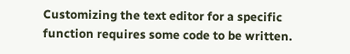Customizing the text editor for a specific function requires some code to be written.